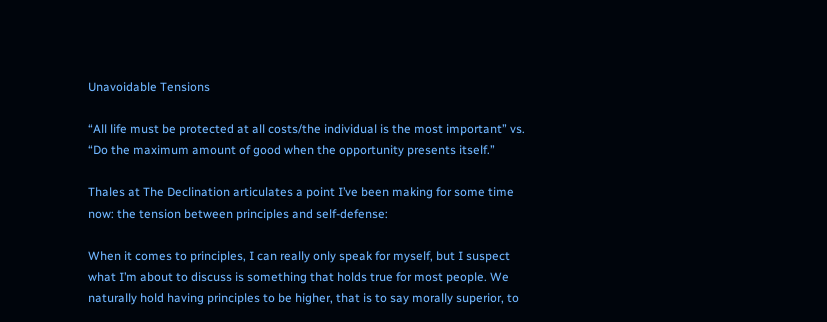Unavoidable Tensions

“All life must be protected at all costs/the individual is the most important” vs. “Do the maximum amount of good when the opportunity presents itself.”

Thales at The Declination articulates a point I’ve been making for some time now: the tension between principles and self-defense:

When it comes to principles, I can really only speak for myself, but I suspect what I’m about to discuss is something that holds true for most people. We naturally hold having principles to be higher, that is to say morally superior, to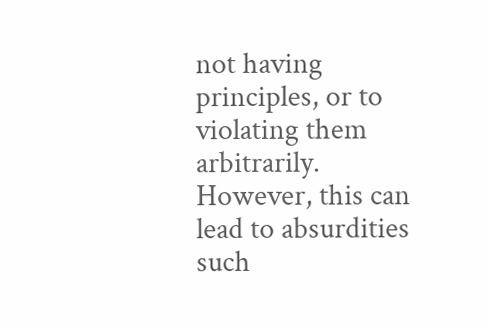not having principles, or to violating them arbitrarily. However, this can lead to absurdities such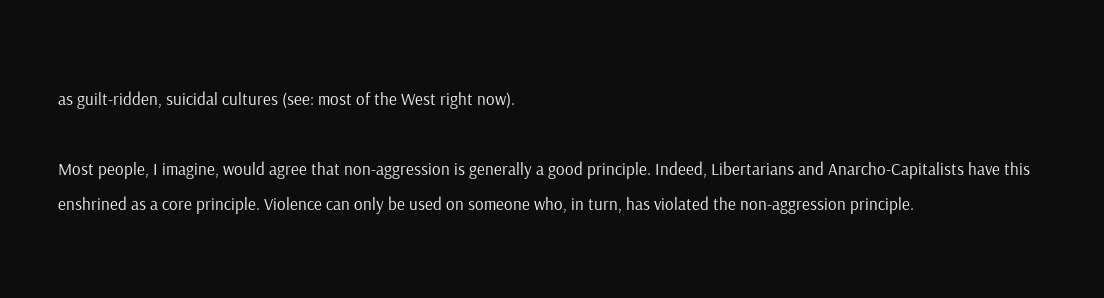as guilt-ridden, suicidal cultures (see: most of the West right now).

Most people, I imagine, would agree that non-aggression is generally a good principle. Indeed, Libertarians and Anarcho-Capitalists have this enshrined as a core principle. Violence can only be used on someone who, in turn, has violated the non-aggression principle.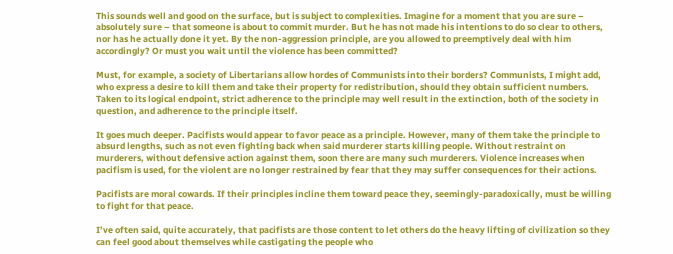This sounds well and good on the surface, but is subject to complexities. Imagine for a moment that you are sure – absolutely sure – that someone is about to commit murder. But he has not made his intentions to do so clear to others, nor has he actually done it yet. By the non-aggression principle, are you allowed to preemptively deal with him accordingly? Or must you wait until the violence has been committed?

Must, for example, a society of Libertarians allow hordes of Communists into their borders? Communists, I might add, who express a desire to kill them and take their property for redistribution, should they obtain sufficient numbers. Taken to its logical endpoint, strict adherence to the principle may well result in the extinction, both of the society in question, and adherence to the principle itself.

It goes much deeper. Pacifists would appear to favor peace as a principle. However, many of them take the principle to absurd lengths, such as not even fighting back when said murderer starts killing people. Without restraint on murderers, without defensive action against them, soon there are many such murderers. Violence increases when pacifism is used, for the violent are no longer restrained by fear that they may suffer consequences for their actions.

Pacifists are moral cowards. If their principles incline them toward peace they, seemingly-paradoxically, must be willing to fight for that peace.

I’ve often said, quite accurately, that pacifists are those content to let others do the heavy lifting of civilization so they can feel good about themselves while castigating the people who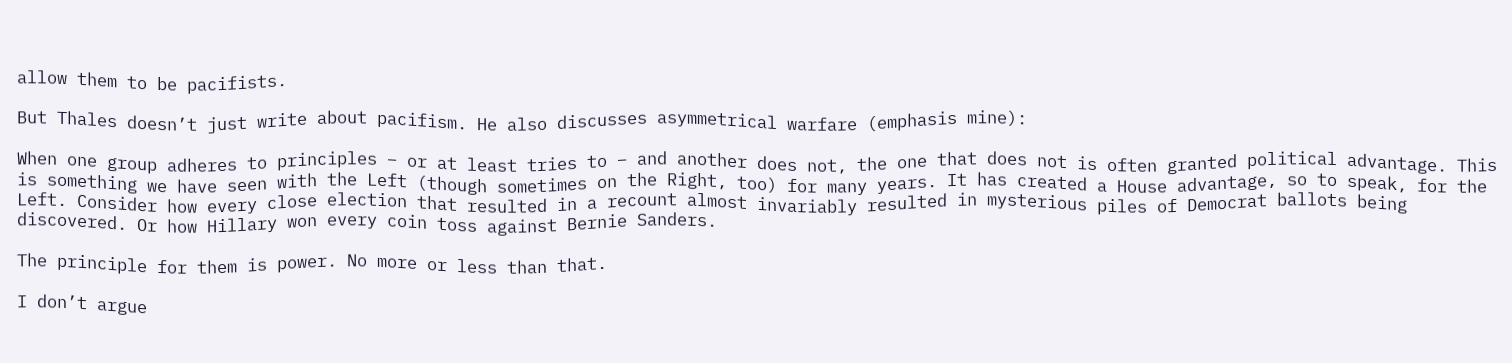allow them to be pacifists.

But Thales doesn’t just write about pacifism. He also discusses asymmetrical warfare (emphasis mine):

When one group adheres to principles – or at least tries to – and another does not, the one that does not is often granted political advantage. This is something we have seen with the Left (though sometimes on the Right, too) for many years. It has created a House advantage, so to speak, for the Left. Consider how every close election that resulted in a recount almost invariably resulted in mysterious piles of Democrat ballots being discovered. Or how Hillary won every coin toss against Bernie Sanders.

The principle for them is power. No more or less than that.

I don’t argue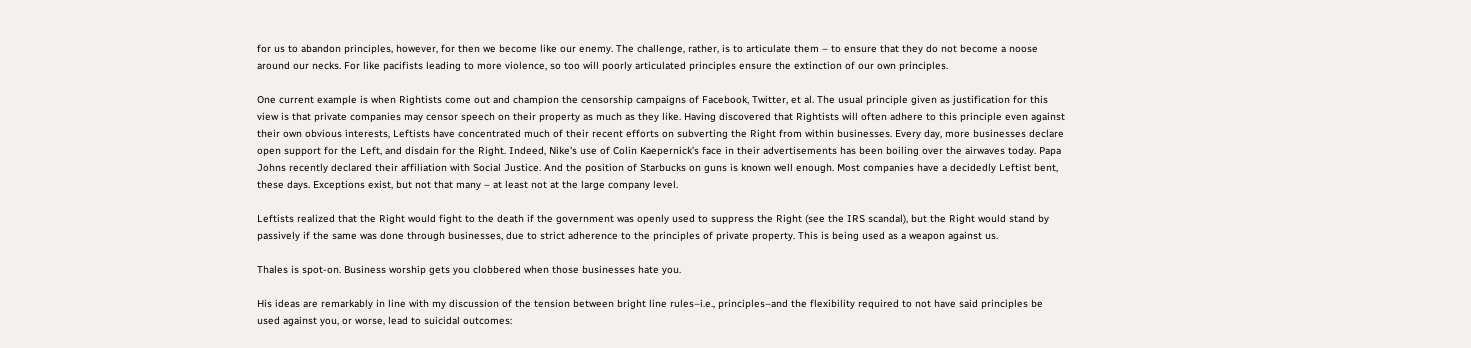for us to abandon principles, however, for then we become like our enemy. The challenge, rather, is to articulate them – to ensure that they do not become a noose around our necks. For like pacifists leading to more violence, so too will poorly articulated principles ensure the extinction of our own principles.

One current example is when Rightists come out and champion the censorship campaigns of Facebook, Twitter, et al. The usual principle given as justification for this view is that private companies may censor speech on their property as much as they like. Having discovered that Rightists will often adhere to this principle even against their own obvious interests, Leftists have concentrated much of their recent efforts on subverting the Right from within businesses. Every day, more businesses declare open support for the Left, and disdain for the Right. Indeed, Nike’s use of Colin Kaepernick’s face in their advertisements has been boiling over the airwaves today. Papa Johns recently declared their affiliation with Social Justice. And the position of Starbucks on guns is known well enough. Most companies have a decidedly Leftist bent, these days. Exceptions exist, but not that many – at least not at the large company level.

Leftists realized that the Right would fight to the death if the government was openly used to suppress the Right (see the IRS scandal), but the Right would stand by passively if the same was done through businesses, due to strict adherence to the principles of private property. This is being used as a weapon against us.

Thales is spot-on. Business worship gets you clobbered when those businesses hate you.

His ideas are remarkably in line with my discussion of the tension between bright line rules–i.e., principles–and the flexibility required to not have said principles be used against you, or worse, lead to suicidal outcomes: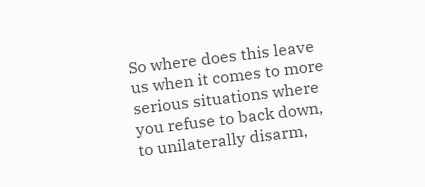So where does this leave us when it comes to more serious situations where you refuse to back down, to unilaterally disarm,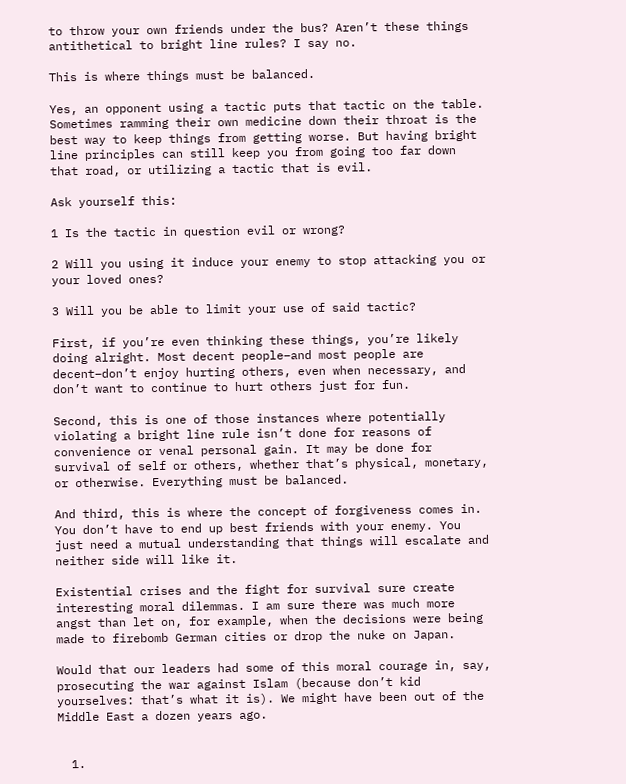to throw your own friends under the bus? Aren’t these things antithetical to bright line rules? I say no.

This is where things must be balanced.

Yes, an opponent using a tactic puts that tactic on the table. Sometimes ramming their own medicine down their throat is the best way to keep things from getting worse. But having bright line principles can still keep you from going too far down that road, or utilizing a tactic that is evil.

Ask yourself this:

1 Is the tactic in question evil or wrong?

2 Will you using it induce your enemy to stop attacking you or your loved ones?

3 Will you be able to limit your use of said tactic?

First, if you’re even thinking these things, you’re likely doing alright. Most decent people–and most people are decent–don’t enjoy hurting others, even when necessary, and don’t want to continue to hurt others just for fun.

Second, this is one of those instances where potentially violating a bright line rule isn’t done for reasons of convenience or venal personal gain. It may be done for survival of self or others, whether that’s physical, monetary, or otherwise. Everything must be balanced.

And third, this is where the concept of forgiveness comes in. You don’t have to end up best friends with your enemy. You just need a mutual understanding that things will escalate and neither side will like it.

Existential crises and the fight for survival sure create interesting moral dilemmas. I am sure there was much more angst than let on, for example, when the decisions were being made to firebomb German cities or drop the nuke on Japan.

Would that our leaders had some of this moral courage in, say, prosecuting the war against Islam (because don’t kid yourselves: that’s what it is). We might have been out of the Middle East a dozen years ago.


  1.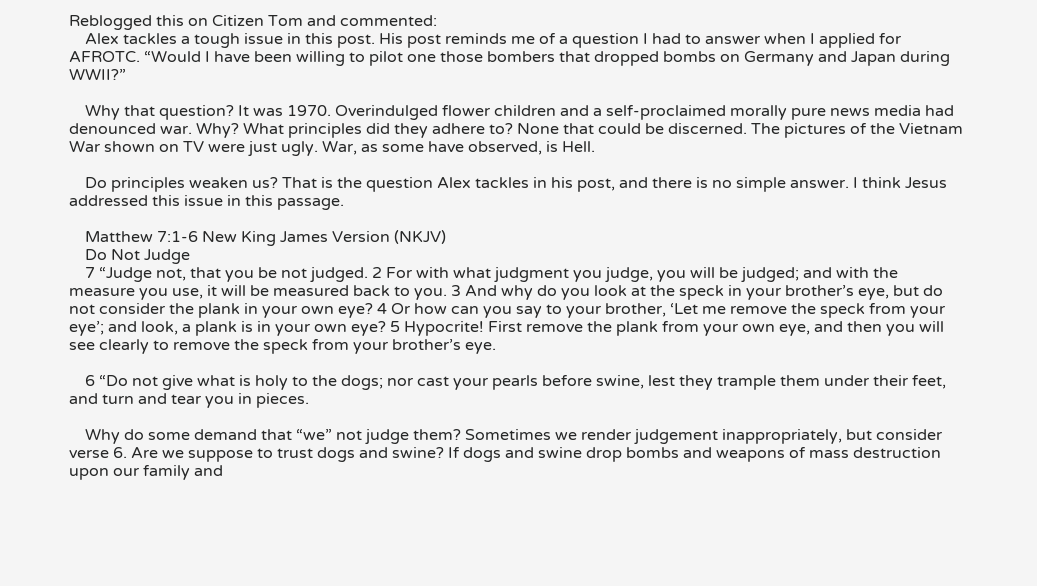Reblogged this on Citizen Tom and commented:
    Alex tackles a tough issue in this post. His post reminds me of a question I had to answer when I applied for AFROTC. “Would I have been willing to pilot one those bombers that dropped bombs on Germany and Japan during WWII?”

    Why that question? It was 1970. Overindulged flower children and a self-proclaimed morally pure news media had denounced war. Why? What principles did they adhere to? None that could be discerned. The pictures of the Vietnam War shown on TV were just ugly. War, as some have observed, is Hell.

    Do principles weaken us? That is the question Alex tackles in his post, and there is no simple answer. I think Jesus addressed this issue in this passage.

    Matthew 7:1-6 New King James Version (NKJV)
    Do Not Judge
    7 “Judge not, that you be not judged. 2 For with what judgment you judge, you will be judged; and with the measure you use, it will be measured back to you. 3 And why do you look at the speck in your brother’s eye, but do not consider the plank in your own eye? 4 Or how can you say to your brother, ‘Let me remove the speck from your eye’; and look, a plank is in your own eye? 5 Hypocrite! First remove the plank from your own eye, and then you will see clearly to remove the speck from your brother’s eye.

    6 “Do not give what is holy to the dogs; nor cast your pearls before swine, lest they trample them under their feet, and turn and tear you in pieces.

    Why do some demand that “we” not judge them? Sometimes we render judgement inappropriately, but consider verse 6. Are we suppose to trust dogs and swine? If dogs and swine drop bombs and weapons of mass destruction upon our family and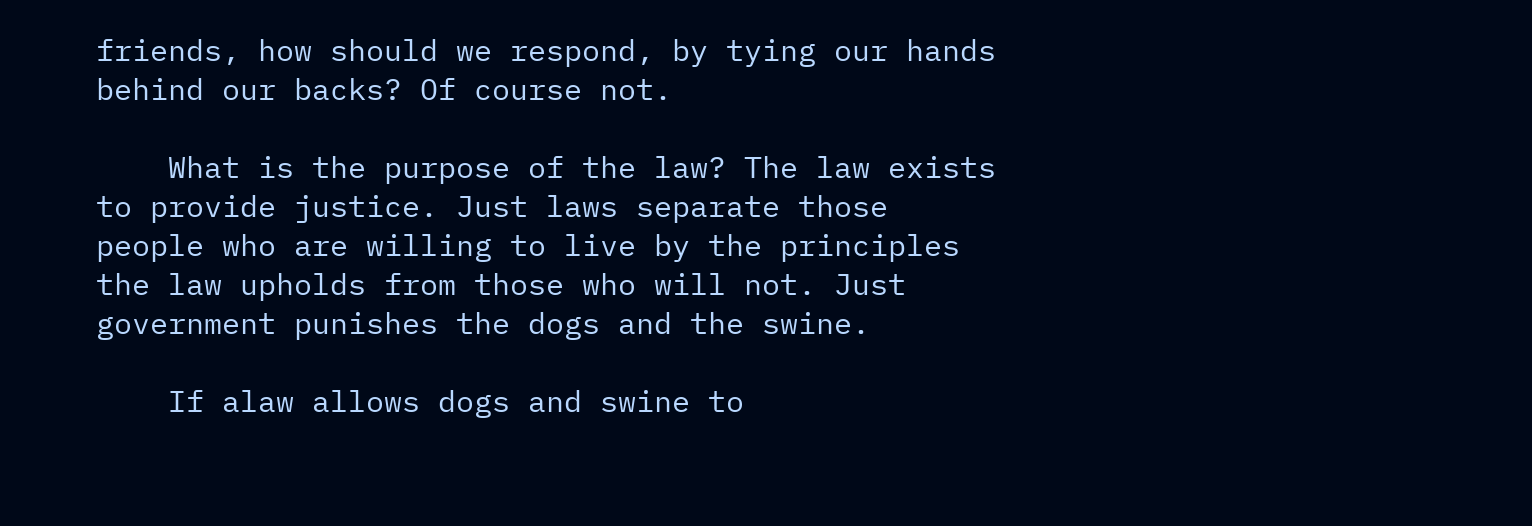friends, how should we respond, by tying our hands behind our backs? Of course not.

    What is the purpose of the law? The law exists to provide justice. Just laws separate those people who are willing to live by the principles the law upholds from those who will not. Just government punishes the dogs and the swine.

    If alaw allows dogs and swine to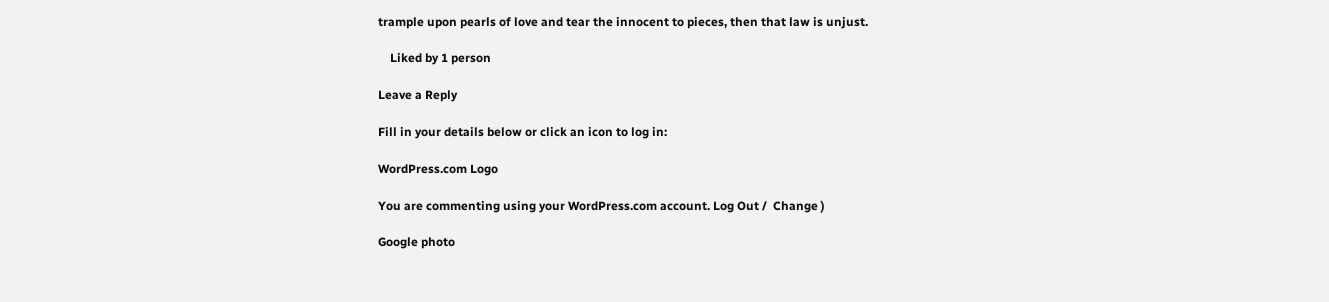trample upon pearls of love and tear the innocent to pieces, then that law is unjust.

    Liked by 1 person

Leave a Reply

Fill in your details below or click an icon to log in:

WordPress.com Logo

You are commenting using your WordPress.com account. Log Out /  Change )

Google photo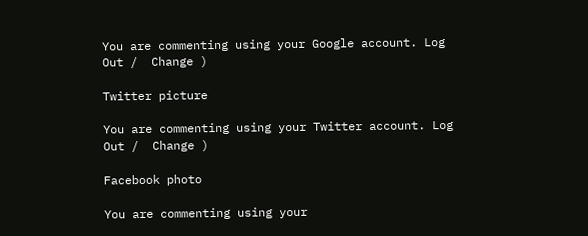You are commenting using your Google account. Log Out /  Change )

Twitter picture

You are commenting using your Twitter account. Log Out /  Change )

Facebook photo

You are commenting using your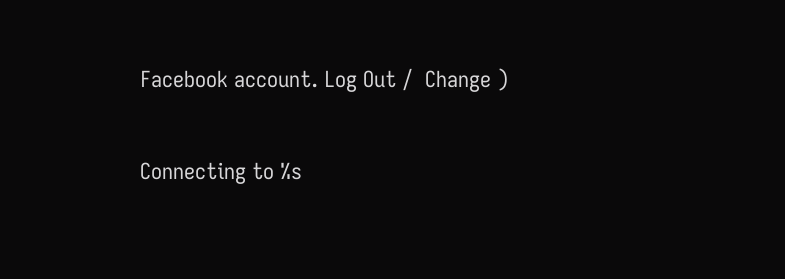Facebook account. Log Out /  Change )

Connecting to %s